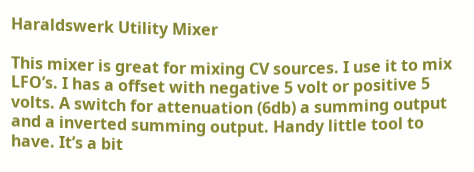Haraldswerk Utility Mixer

This mixer is great for mixing CV sources. I use it to mix LFO’s. I has a offset with negative 5 volt or positive 5 volts. A switch for attenuation (6db) a summing output and a inverted summing output. Handy little tool to have. It’s a bit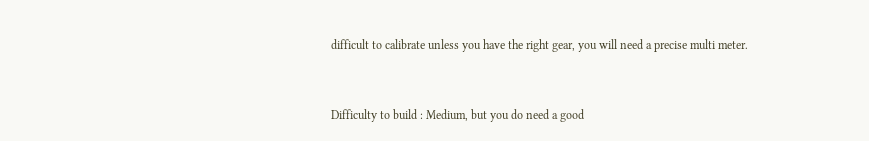difficult to calibrate unless you have the right gear, you will need a precise multi meter.


Difficulty to build : Medium, but you do need a good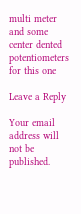multi meter and some center dented potentiometers for this one

Leave a Reply

Your email address will not be published.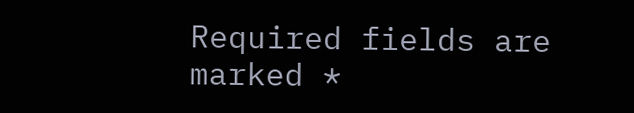Required fields are marked *